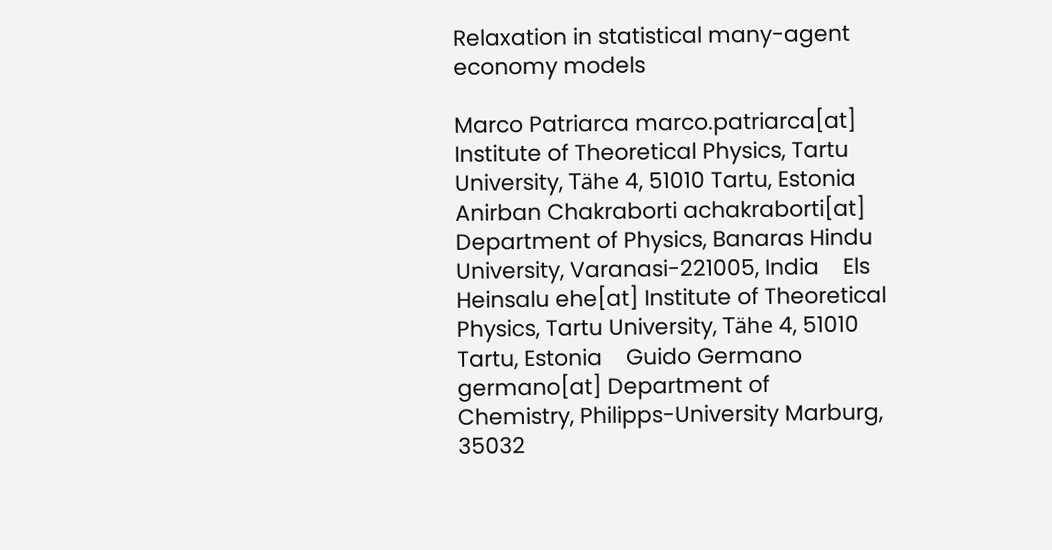Relaxation in statistical many-agent economy models

Marco Patriarca marco.patriarca[at] Institute of Theoretical Physics, Tartu University, Tähe 4, 51010 Tartu, Estonia    Anirban Chakraborti achakraborti[at] Department of Physics, Banaras Hindu University, Varanasi-221005, India    Els Heinsalu ehe[at] Institute of Theoretical Physics, Tartu University, Tähe 4, 51010 Tartu, Estonia    Guido Germano germano[at] Department of Chemistry, Philipps-University Marburg, 35032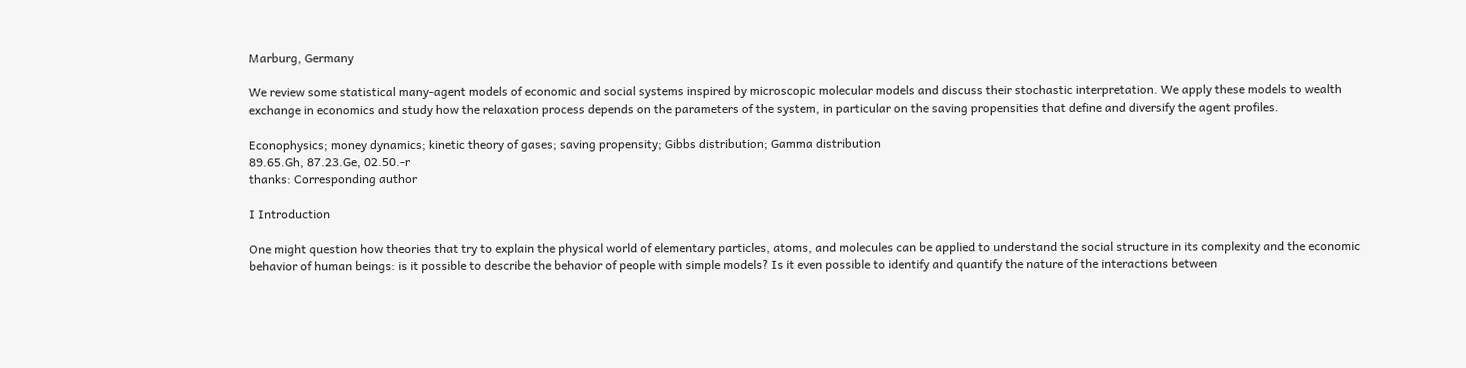Marburg, Germany

We review some statistical many-agent models of economic and social systems inspired by microscopic molecular models and discuss their stochastic interpretation. We apply these models to wealth exchange in economics and study how the relaxation process depends on the parameters of the system, in particular on the saving propensities that define and diversify the agent profiles.

Econophysics; money dynamics; kinetic theory of gases; saving propensity; Gibbs distribution; Gamma distribution
89.65.Gh, 87.23.Ge, 02.50.-r
thanks: Corresponding author

I Introduction

One might question how theories that try to explain the physical world of elementary particles, atoms, and molecules can be applied to understand the social structure in its complexity and the economic behavior of human beings: is it possible to describe the behavior of people with simple models? Is it even possible to identify and quantify the nature of the interactions between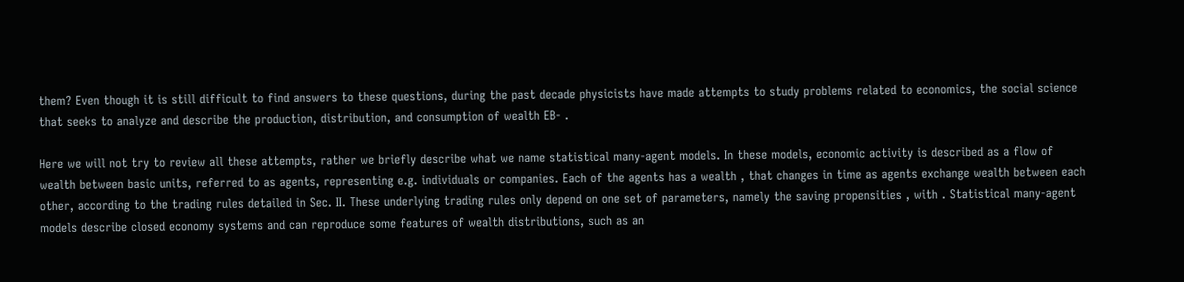them? Even though it is still difficult to find answers to these questions, during the past decade physicists have made attempts to study problems related to economics, the social science that seeks to analyze and describe the production, distribution, and consumption of wealth EB- .

Here we will not try to review all these attempts, rather we briefly describe what we name statistical many-agent models. In these models, economic activity is described as a flow of wealth between basic units, referred to as agents, representing e.g. individuals or companies. Each of the agents has a wealth , that changes in time as agents exchange wealth between each other, according to the trading rules detailed in Sec. II. These underlying trading rules only depend on one set of parameters, namely the saving propensities , with . Statistical many-agent models describe closed economy systems and can reproduce some features of wealth distributions, such as an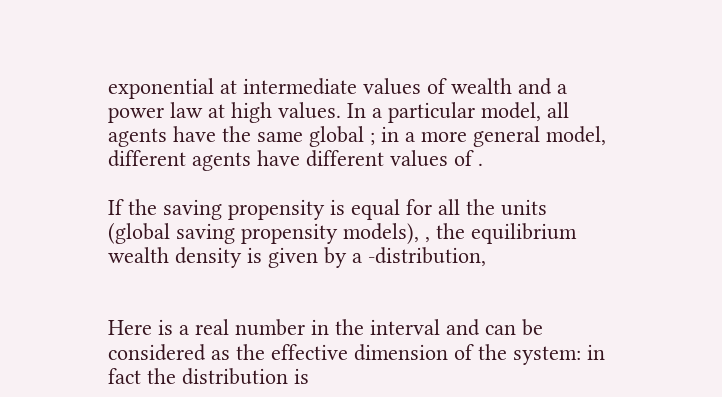exponential at intermediate values of wealth and a power law at high values. In a particular model, all agents have the same global ; in a more general model, different agents have different values of .

If the saving propensity is equal for all the units (global saving propensity models), , the equilibrium wealth density is given by a -distribution,


Here is a real number in the interval and can be considered as the effective dimension of the system: in fact the distribution is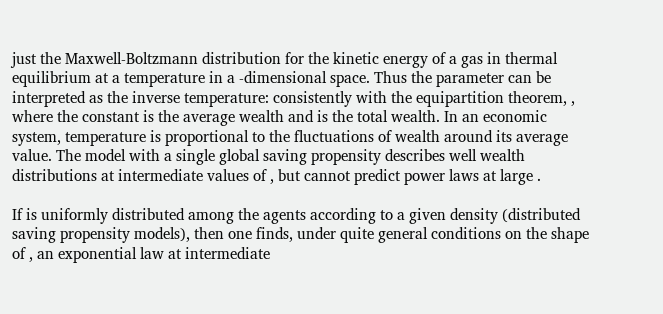just the Maxwell-Boltzmann distribution for the kinetic energy of a gas in thermal equilibrium at a temperature in a -dimensional space. Thus the parameter can be interpreted as the inverse temperature: consistently with the equipartition theorem, , where the constant is the average wealth and is the total wealth. In an economic system, temperature is proportional to the fluctuations of wealth around its average value. The model with a single global saving propensity describes well wealth distributions at intermediate values of , but cannot predict power laws at large .

If is uniformly distributed among the agents according to a given density (distributed saving propensity models), then one finds, under quite general conditions on the shape of , an exponential law at intermediate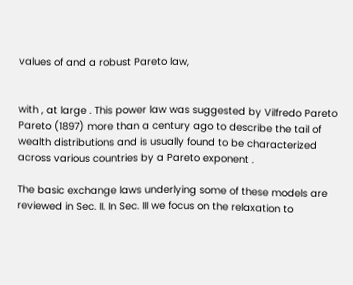values of and a robust Pareto law,


with , at large . This power law was suggested by Vilfredo Pareto Pareto (1897) more than a century ago to describe the tail of wealth distributions and is usually found to be characterized across various countries by a Pareto exponent .

The basic exchange laws underlying some of these models are reviewed in Sec. II. In Sec. III we focus on the relaxation to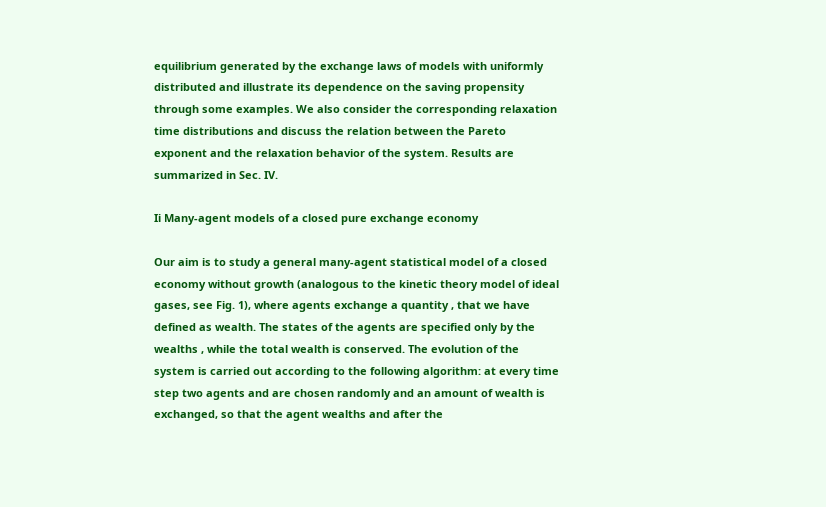equilibrium generated by the exchange laws of models with uniformly distributed and illustrate its dependence on the saving propensity through some examples. We also consider the corresponding relaxation time distributions and discuss the relation between the Pareto exponent and the relaxation behavior of the system. Results are summarized in Sec. IV.

Ii Many-agent models of a closed pure exchange economy

Our aim is to study a general many-agent statistical model of a closed economy without growth (analogous to the kinetic theory model of ideal gases, see Fig. 1), where agents exchange a quantity , that we have defined as wealth. The states of the agents are specified only by the wealths , while the total wealth is conserved. The evolution of the system is carried out according to the following algorithm: at every time step two agents and are chosen randomly and an amount of wealth is exchanged, so that the agent wealths and after the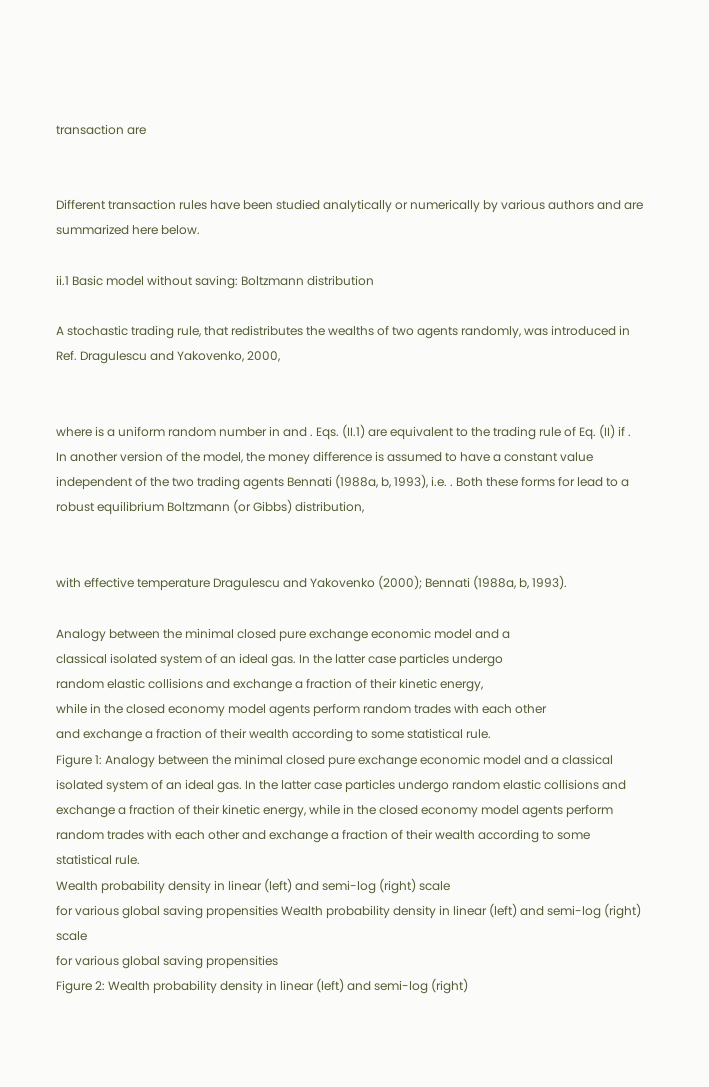transaction are


Different transaction rules have been studied analytically or numerically by various authors and are summarized here below.

ii.1 Basic model without saving: Boltzmann distribution

A stochastic trading rule, that redistributes the wealths of two agents randomly, was introduced in Ref. Dragulescu and Yakovenko, 2000,


where is a uniform random number in and . Eqs. (II.1) are equivalent to the trading rule of Eq. (II) if . In another version of the model, the money difference is assumed to have a constant value independent of the two trading agents Bennati (1988a, b, 1993), i.e. . Both these forms for lead to a robust equilibrium Boltzmann (or Gibbs) distribution,


with effective temperature Dragulescu and Yakovenko (2000); Bennati (1988a, b, 1993).

Analogy between the minimal closed pure exchange economic model and a
classical isolated system of an ideal gas. In the latter case particles undergo
random elastic collisions and exchange a fraction of their kinetic energy,
while in the closed economy model agents perform random trades with each other
and exchange a fraction of their wealth according to some statistical rule.
Figure 1: Analogy between the minimal closed pure exchange economic model and a classical isolated system of an ideal gas. In the latter case particles undergo random elastic collisions and exchange a fraction of their kinetic energy, while in the closed economy model agents perform random trades with each other and exchange a fraction of their wealth according to some statistical rule.
Wealth probability density in linear (left) and semi-log (right) scale
for various global saving propensities Wealth probability density in linear (left) and semi-log (right) scale
for various global saving propensities
Figure 2: Wealth probability density in linear (left) and semi-log (right)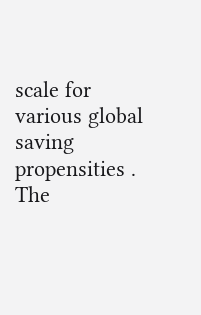scale for various global saving propensities . The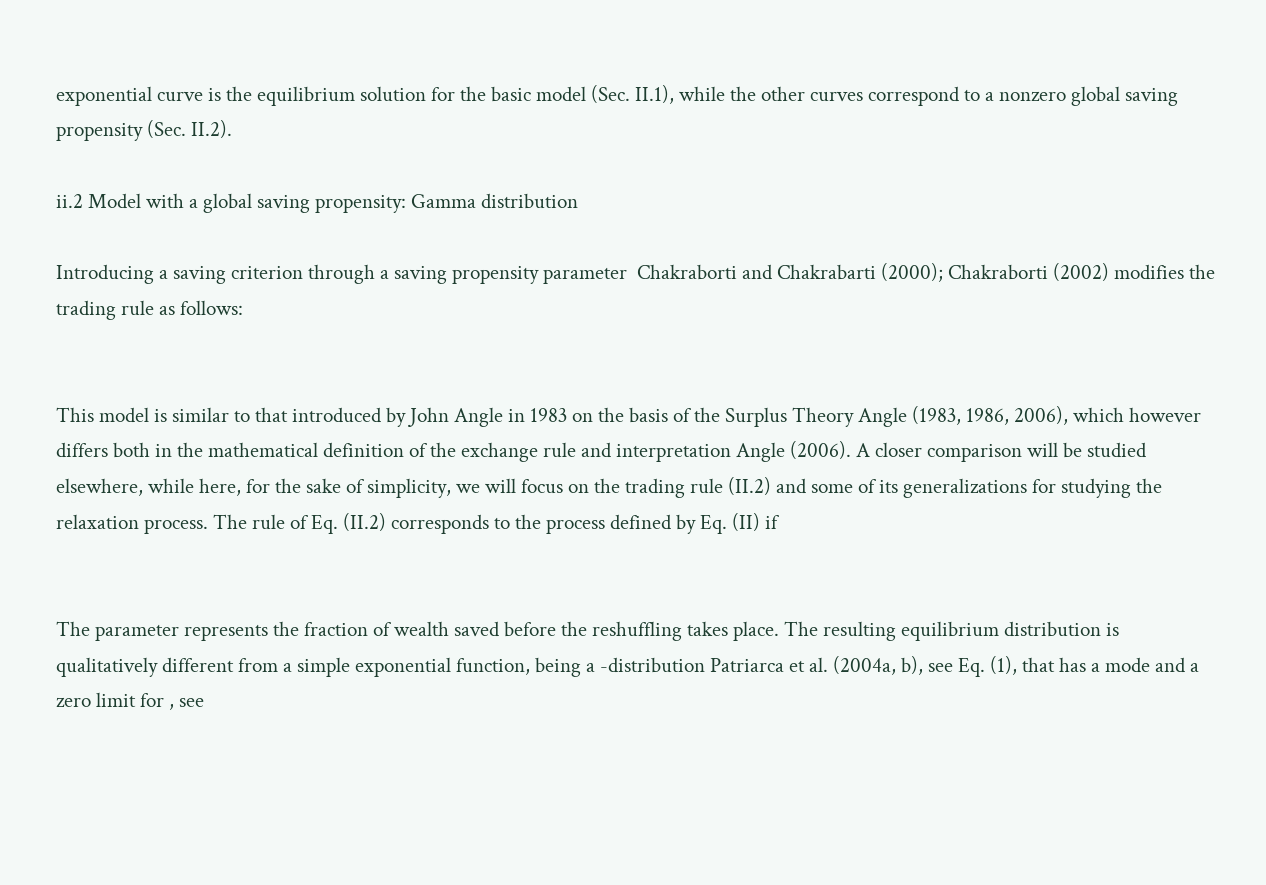exponential curve is the equilibrium solution for the basic model (Sec. II.1), while the other curves correspond to a nonzero global saving propensity (Sec. II.2).

ii.2 Model with a global saving propensity: Gamma distribution

Introducing a saving criterion through a saving propensity parameter  Chakraborti and Chakrabarti (2000); Chakraborti (2002) modifies the trading rule as follows:


This model is similar to that introduced by John Angle in 1983 on the basis of the Surplus Theory Angle (1983, 1986, 2006), which however differs both in the mathematical definition of the exchange rule and interpretation Angle (2006). A closer comparison will be studied elsewhere, while here, for the sake of simplicity, we will focus on the trading rule (II.2) and some of its generalizations for studying the relaxation process. The rule of Eq. (II.2) corresponds to the process defined by Eq. (II) if


The parameter represents the fraction of wealth saved before the reshuffling takes place. The resulting equilibrium distribution is qualitatively different from a simple exponential function, being a -distribution Patriarca et al. (2004a, b), see Eq. (1), that has a mode and a zero limit for , see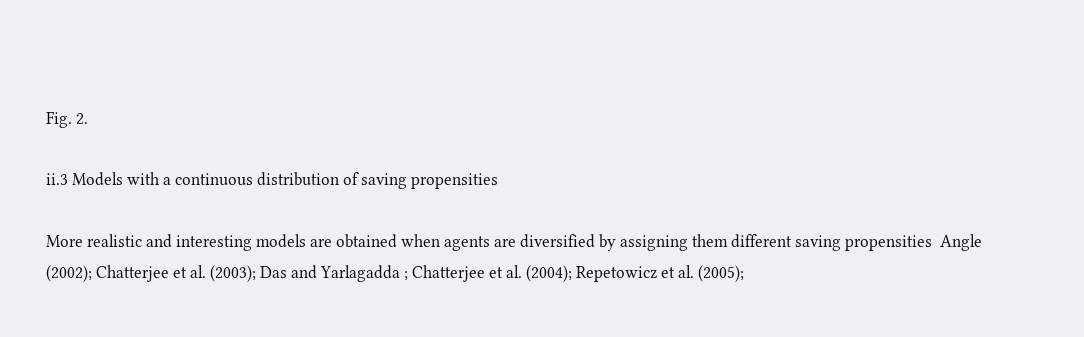Fig. 2.

ii.3 Models with a continuous distribution of saving propensities

More realistic and interesting models are obtained when agents are diversified by assigning them different saving propensities  Angle (2002); Chatterjee et al. (2003); Das and Yarlagadda ; Chatterjee et al. (2004); Repetowicz et al. (2005);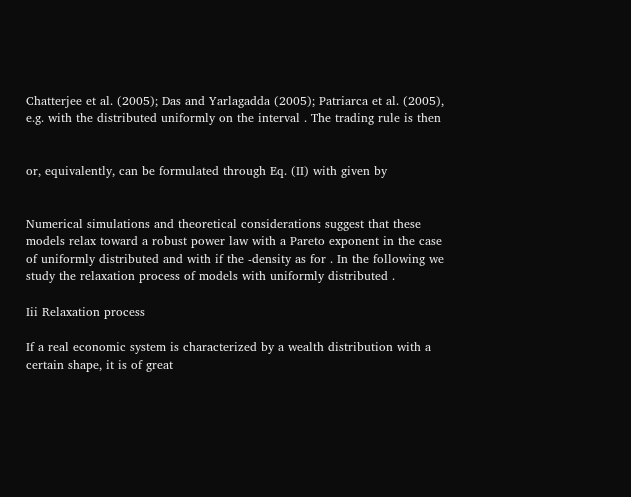Chatterjee et al. (2005); Das and Yarlagadda (2005); Patriarca et al. (2005), e.g. with the distributed uniformly on the interval . The trading rule is then


or, equivalently, can be formulated through Eq. (II) with given by


Numerical simulations and theoretical considerations suggest that these models relax toward a robust power law with a Pareto exponent in the case of uniformly distributed and with if the -density as for . In the following we study the relaxation process of models with uniformly distributed .

Iii Relaxation process

If a real economic system is characterized by a wealth distribution with a certain shape, it is of great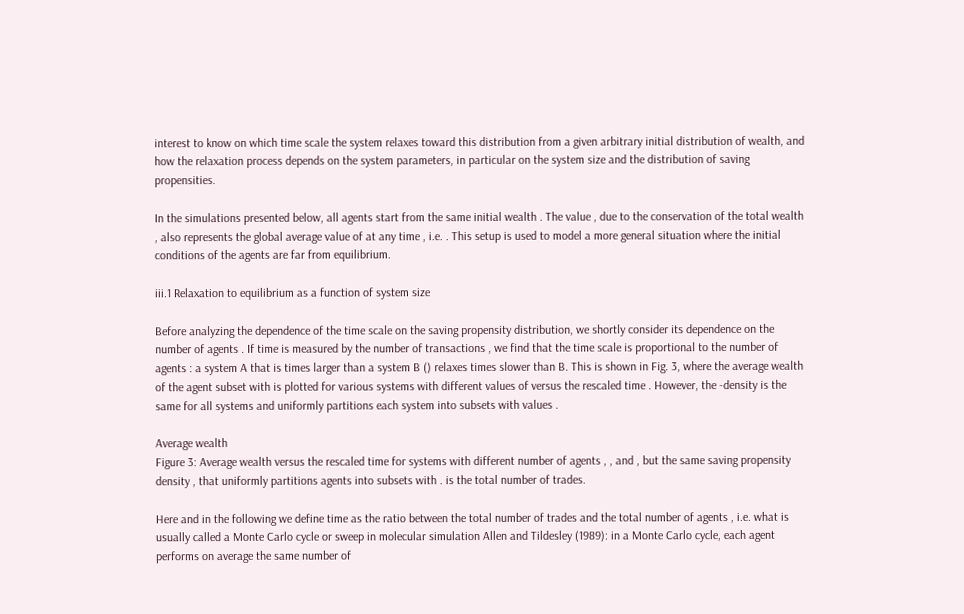interest to know on which time scale the system relaxes toward this distribution from a given arbitrary initial distribution of wealth, and how the relaxation process depends on the system parameters, in particular on the system size and the distribution of saving propensities.

In the simulations presented below, all agents start from the same initial wealth . The value , due to the conservation of the total wealth , also represents the global average value of at any time , i.e. . This setup is used to model a more general situation where the initial conditions of the agents are far from equilibrium.

iii.1 Relaxation to equilibrium as a function of system size

Before analyzing the dependence of the time scale on the saving propensity distribution, we shortly consider its dependence on the number of agents . If time is measured by the number of transactions , we find that the time scale is proportional to the number of agents : a system A that is times larger than a system B () relaxes times slower than B. This is shown in Fig. 3, where the average wealth of the agent subset with is plotted for various systems with different values of versus the rescaled time . However, the -density is the same for all systems and uniformly partitions each system into subsets with values .

Average wealth
Figure 3: Average wealth versus the rescaled time for systems with different number of agents , , and , but the same saving propensity density , that uniformly partitions agents into subsets with . is the total number of trades.

Here and in the following we define time as the ratio between the total number of trades and the total number of agents , i.e. what is usually called a Monte Carlo cycle or sweep in molecular simulation Allen and Tildesley (1989): in a Monte Carlo cycle, each agent performs on average the same number of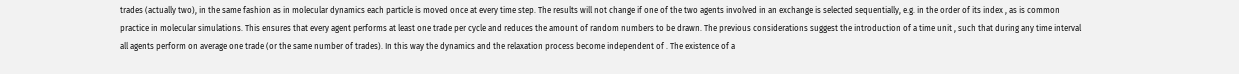trades (actually two), in the same fashion as in molecular dynamics each particle is moved once at every time step. The results will not change if one of the two agents involved in an exchange is selected sequentially, e.g. in the order of its index , as is common practice in molecular simulations. This ensures that every agent performs at least one trade per cycle and reduces the amount of random numbers to be drawn. The previous considerations suggest the introduction of a time unit , such that during any time interval all agents perform on average one trade (or the same number of trades). In this way the dynamics and the relaxation process become independent of . The existence of a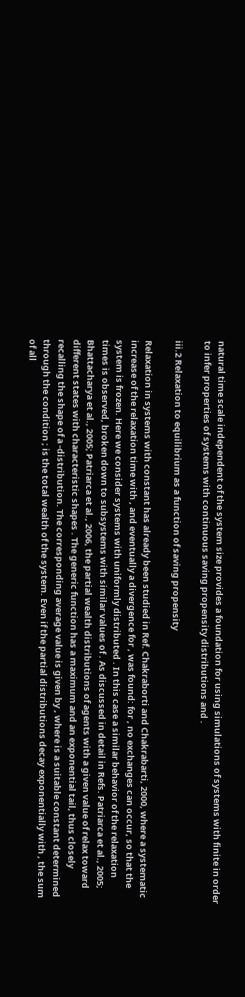natural time scale independent of the system size provides a foundation for using simulations of systems with finite in order to infer properties of systems with continuous saving propensity distributions and .

iii.2 Relaxation to equilibrium as a function of saving propensity

Relaxation in systems with constant has already been studied in Ref. Chakraborti and Chakrabarti, 2000, where a systematic increase of the relaxation time with , and eventually a divergence for , was found: for , no exchanges can occur, so that the system is frozen. Here we consider systems with uniformly distributed . In this case a similar behavior of the relaxation times is observed, broken down to subsystems with similar values of . As discussed in detail in Refs. Patriarca et al., 2005; Bhattacharya et al., 2005; Patriarca et al., 2006, the partial wealth distributions of agents with a given value of relax toward different states with characteristic shapes . The generic function has a maximum and an exponential tail, thus closely recalling the shape of a -distribution. The corresponding average value is given by , where is a suitable constant determined through the condition ; is the total wealth of the system. Even if the partial distributions decay exponentially with , the sum of all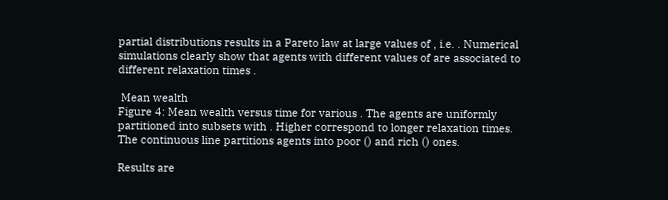partial distributions results in a Pareto law at large values of , i.e. . Numerical simulations clearly show that agents with different values of are associated to different relaxation times .

 Mean wealth
Figure 4: Mean wealth versus time for various . The agents are uniformly partitioned into subsets with . Higher correspond to longer relaxation times. The continuous line partitions agents into poor () and rich () ones.

Results are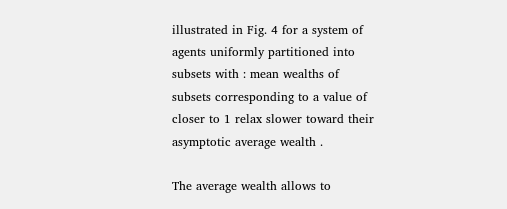illustrated in Fig. 4 for a system of agents uniformly partitioned into subsets with : mean wealths of subsets corresponding to a value of closer to 1 relax slower toward their asymptotic average wealth .

The average wealth allows to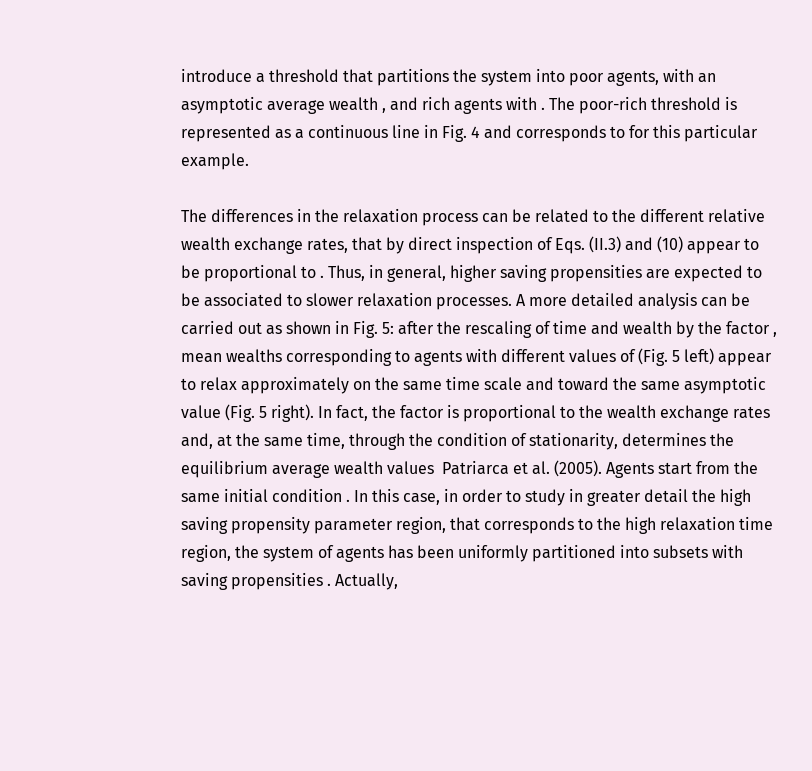introduce a threshold that partitions the system into poor agents, with an asymptotic average wealth , and rich agents with . The poor-rich threshold is represented as a continuous line in Fig. 4 and corresponds to for this particular example.

The differences in the relaxation process can be related to the different relative wealth exchange rates, that by direct inspection of Eqs. (II.3) and (10) appear to be proportional to . Thus, in general, higher saving propensities are expected to be associated to slower relaxation processes. A more detailed analysis can be carried out as shown in Fig. 5: after the rescaling of time and wealth by the factor , mean wealths corresponding to agents with different values of (Fig. 5 left) appear to relax approximately on the same time scale and toward the same asymptotic value (Fig. 5 right). In fact, the factor is proportional to the wealth exchange rates and, at the same time, through the condition of stationarity, determines the equilibrium average wealth values  Patriarca et al. (2005). Agents start from the same initial condition . In this case, in order to study in greater detail the high saving propensity parameter region, that corresponds to the high relaxation time region, the system of agents has been uniformly partitioned into subsets with saving propensities . Actually,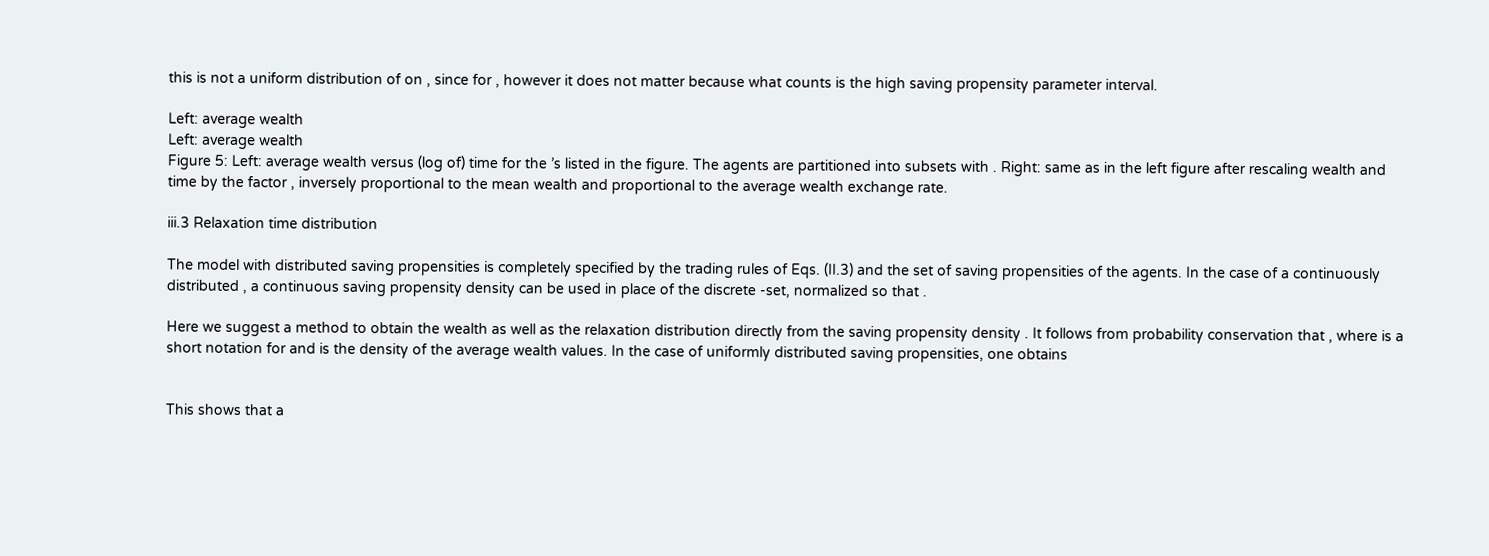this is not a uniform distribution of on , since for , however it does not matter because what counts is the high saving propensity parameter interval.

Left: average wealth
Left: average wealth
Figure 5: Left: average wealth versus (log of) time for the ’s listed in the figure. The agents are partitioned into subsets with . Right: same as in the left figure after rescaling wealth and time by the factor , inversely proportional to the mean wealth and proportional to the average wealth exchange rate.

iii.3 Relaxation time distribution

The model with distributed saving propensities is completely specified by the trading rules of Eqs. (II.3) and the set of saving propensities of the agents. In the case of a continuously distributed , a continuous saving propensity density can be used in place of the discrete -set, normalized so that .

Here we suggest a method to obtain the wealth as well as the relaxation distribution directly from the saving propensity density . It follows from probability conservation that , where is a short notation for and is the density of the average wealth values. In the case of uniformly distributed saving propensities, one obtains


This shows that a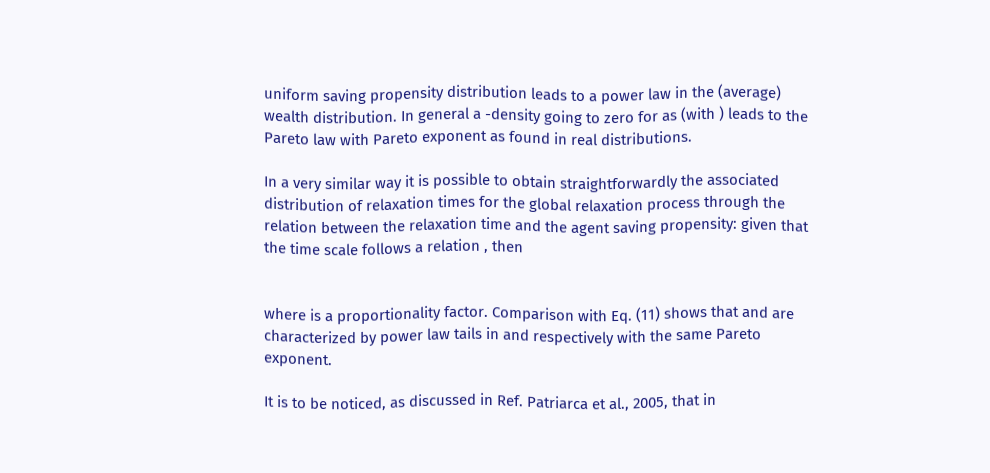uniform saving propensity distribution leads to a power law in the (average) wealth distribution. In general a -density going to zero for as (with ) leads to the Pareto law with Pareto exponent as found in real distributions.

In a very similar way it is possible to obtain straightforwardly the associated distribution of relaxation times for the global relaxation process through the relation between the relaxation time and the agent saving propensity: given that the time scale follows a relation , then


where is a proportionality factor. Comparison with Eq. (11) shows that and are characterized by power law tails in and respectively with the same Pareto exponent.

It is to be noticed, as discussed in Ref. Patriarca et al., 2005, that in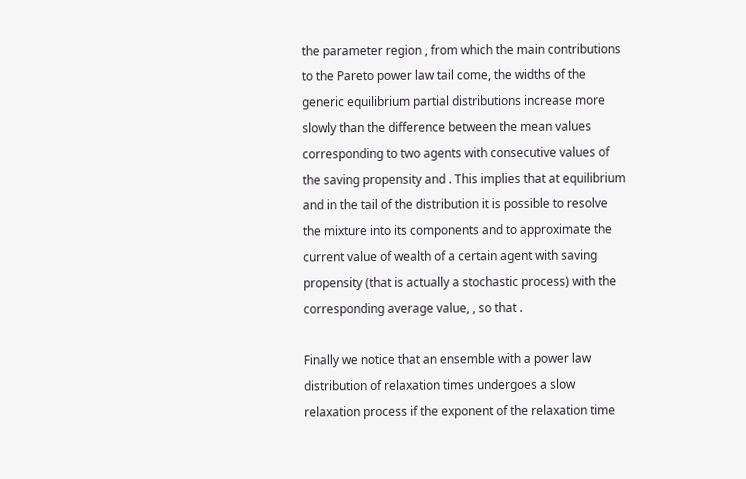the parameter region , from which the main contributions to the Pareto power law tail come, the widths of the generic equilibrium partial distributions increase more slowly than the difference between the mean values corresponding to two agents with consecutive values of the saving propensity and . This implies that at equilibrium and in the tail of the distribution it is possible to resolve the mixture into its components and to approximate the current value of wealth of a certain agent with saving propensity (that is actually a stochastic process) with the corresponding average value, , so that .

Finally we notice that an ensemble with a power law distribution of relaxation times undergoes a slow relaxation process if the exponent of the relaxation time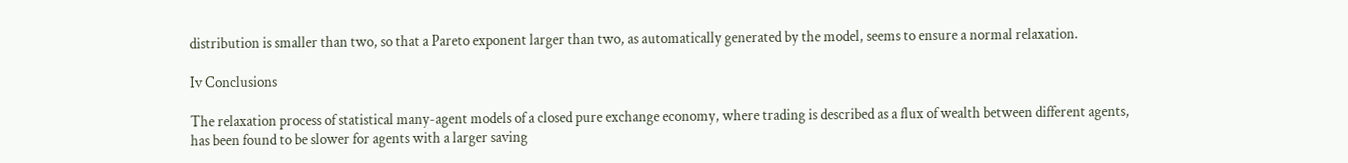distribution is smaller than two, so that a Pareto exponent larger than two, as automatically generated by the model, seems to ensure a normal relaxation.

Iv Conclusions

The relaxation process of statistical many-agent models of a closed pure exchange economy, where trading is described as a flux of wealth between different agents, has been found to be slower for agents with a larger saving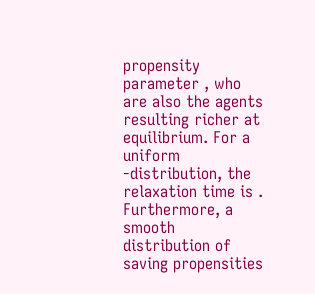propensity parameter , who are also the agents resulting richer at equilibrium. For a uniform -distribution, the relaxation time is . Furthermore, a smooth distribution of saving propensities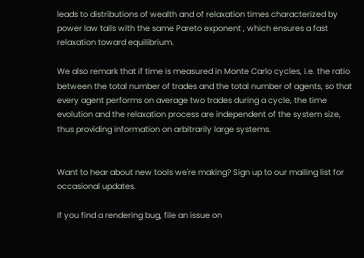leads to distributions of wealth and of relaxation times characterized by power law tails with the same Pareto exponent , which ensures a fast relaxation toward equilibrium.

We also remark that if time is measured in Monte Carlo cycles, i.e. the ratio between the total number of trades and the total number of agents, so that every agent performs on average two trades during a cycle, the time evolution and the relaxation process are independent of the system size, thus providing information on arbitrarily large systems.


Want to hear about new tools we're making? Sign up to our mailing list for occasional updates.

If you find a rendering bug, file an issue on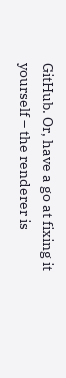GitHub. Or, have a go at fixing it yourself – the renderer is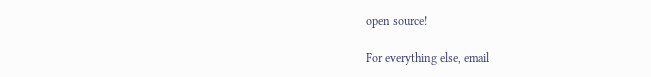open source!

For everything else, email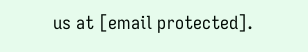us at [email protected].